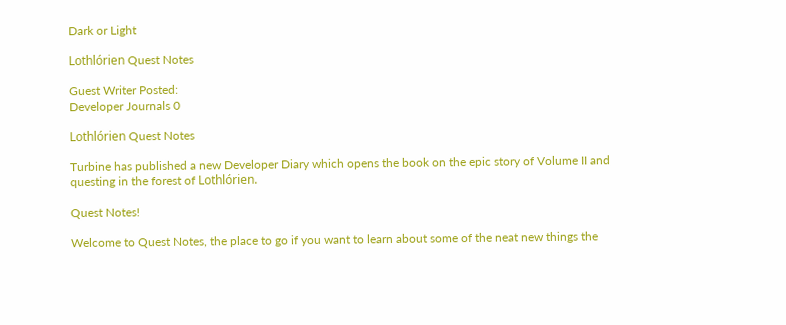Dark or Light

Lothlórien Quest Notes

Guest Writer Posted:
Developer Journals 0

Lothlórien Quest Notes

Turbine has published a new Developer Diary which opens the book on the epic story of Volume II and questing in the forest of Lothlórien.

Quest Notes!

Welcome to Quest Notes, the place to go if you want to learn about some of the neat new things the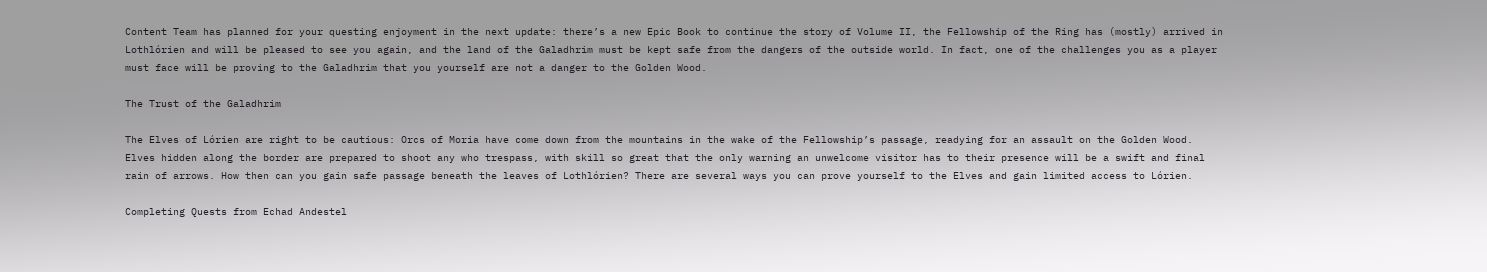Content Team has planned for your questing enjoyment in the next update: there’s a new Epic Book to continue the story of Volume II, the Fellowship of the Ring has (mostly) arrived in Lothlórien and will be pleased to see you again, and the land of the Galadhrim must be kept safe from the dangers of the outside world. In fact, one of the challenges you as a player must face will be proving to the Galadhrim that you yourself are not a danger to the Golden Wood.

The Trust of the Galadhrim

The Elves of Lórien are right to be cautious: Orcs of Moria have come down from the mountains in the wake of the Fellowship’s passage, readying for an assault on the Golden Wood. Elves hidden along the border are prepared to shoot any who trespass, with skill so great that the only warning an unwelcome visitor has to their presence will be a swift and final rain of arrows. How then can you gain safe passage beneath the leaves of Lothlórien? There are several ways you can prove yourself to the Elves and gain limited access to Lórien.

Completing Quests from Echad Andestel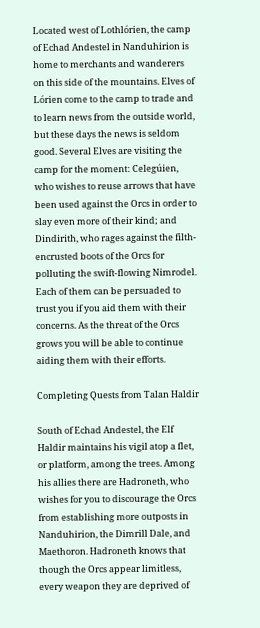Located west of Lothlórien, the camp of Echad Andestel in Nanduhirion is home to merchants and wanderers on this side of the mountains. Elves of Lórien come to the camp to trade and to learn news from the outside world, but these days the news is seldom good. Several Elves are visiting the camp for the moment: Celegúien, who wishes to reuse arrows that have been used against the Orcs in order to slay even more of their kind; and Dindirith, who rages against the filth-encrusted boots of the Orcs for polluting the swift-flowing Nimrodel. Each of them can be persuaded to trust you if you aid them with their concerns. As the threat of the Orcs grows you will be able to continue aiding them with their efforts.

Completing Quests from Talan Haldir

South of Echad Andestel, the Elf Haldir maintains his vigil atop a flet, or platform, among the trees. Among his allies there are Hadroneth, who wishes for you to discourage the Orcs from establishing more outposts in Nanduhirion, the Dimrill Dale, and Maethoron. Hadroneth knows that though the Orcs appear limitless, every weapon they are deprived of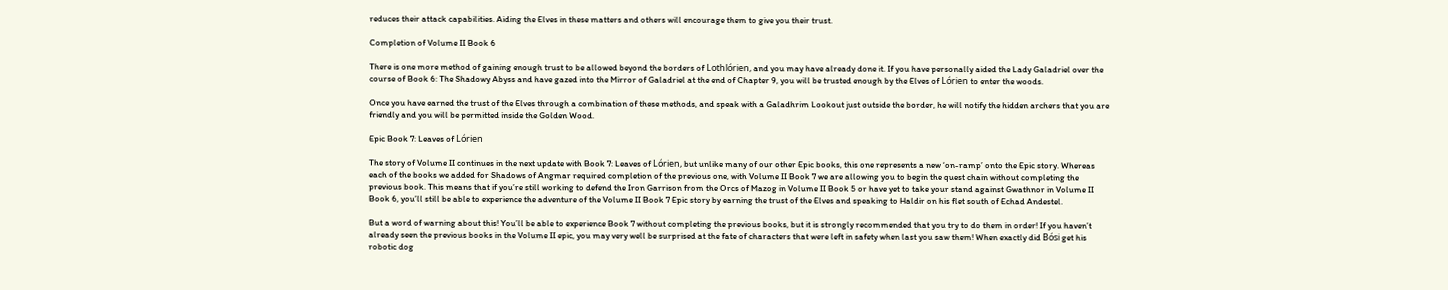reduces their attack capabilities. Aiding the Elves in these matters and others will encourage them to give you their trust.

Completion of Volume II Book 6

There is one more method of gaining enough trust to be allowed beyond the borders of Lothlórien, and you may have already done it. If you have personally aided the Lady Galadriel over the course of Book 6: The Shadowy Abyss and have gazed into the Mirror of Galadriel at the end of Chapter 9, you will be trusted enough by the Elves of Lórien to enter the woods.

Once you have earned the trust of the Elves through a combination of these methods, and speak with a Galadhrim Lookout just outside the border, he will notify the hidden archers that you are friendly and you will be permitted inside the Golden Wood.

Epic Book 7: Leaves of Lórien

The story of Volume II continues in the next update with Book 7: Leaves of Lórien, but unlike many of our other Epic books, this one represents a new ‘on-ramp’ onto the Epic story. Whereas each of the books we added for Shadows of Angmar required completion of the previous one, with Volume II Book 7 we are allowing you to begin the quest chain without completing the previous book. This means that if you’re still working to defend the Iron Garrison from the Orcs of Mazog in Volume II Book 5 or have yet to take your stand against Gwathnor in Volume II Book 6, you’ll still be able to experience the adventure of the Volume II Book 7 Epic story by earning the trust of the Elves and speaking to Haldir on his flet south of Echad Andestel.

But a word of warning about this! You’ll be able to experience Book 7 without completing the previous books, but it is strongly recommended that you try to do them in order! If you haven’t already seen the previous books in the Volume II epic, you may very well be surprised at the fate of characters that were left in safety when last you saw them! When exactly did Bósi get his robotic dog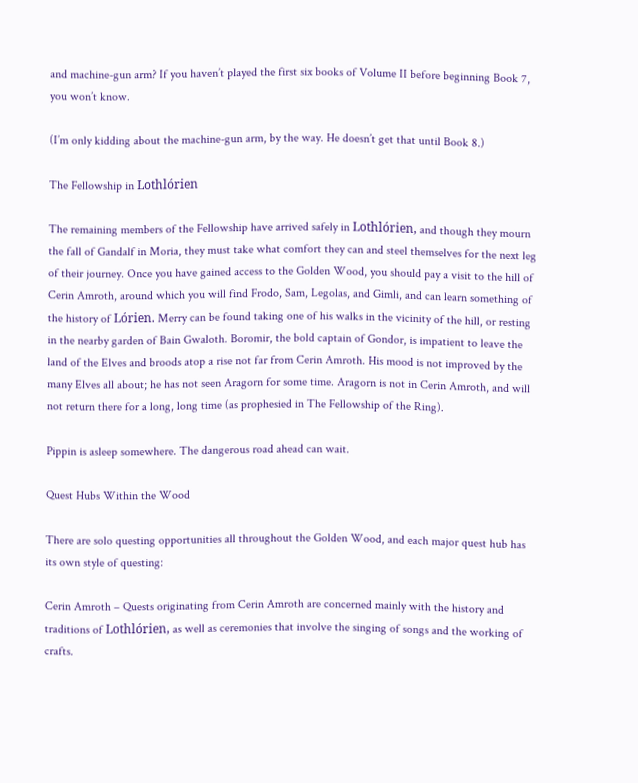and machine-gun arm? If you haven’t played the first six books of Volume II before beginning Book 7, you won’t know.

(I’m only kidding about the machine-gun arm, by the way. He doesn’t get that until Book 8.)

The Fellowship in Lothlórien

The remaining members of the Fellowship have arrived safely in Lothlórien, and though they mourn the fall of Gandalf in Moria, they must take what comfort they can and steel themselves for the next leg of their journey. Once you have gained access to the Golden Wood, you should pay a visit to the hill of Cerin Amroth, around which you will find Frodo, Sam, Legolas, and Gimli, and can learn something of the history of Lórien. Merry can be found taking one of his walks in the vicinity of the hill, or resting in the nearby garden of Bain Gwaloth. Boromir, the bold captain of Gondor, is impatient to leave the land of the Elves and broods atop a rise not far from Cerin Amroth. His mood is not improved by the many Elves all about; he has not seen Aragorn for some time. Aragorn is not in Cerin Amroth, and will not return there for a long, long time (as prophesied in The Fellowship of the Ring).

Pippin is asleep somewhere. The dangerous road ahead can wait.

Quest Hubs Within the Wood

There are solo questing opportunities all throughout the Golden Wood, and each major quest hub has its own style of questing:

Cerin Amroth – Quests originating from Cerin Amroth are concerned mainly with the history and traditions of Lothlórien, as well as ceremonies that involve the singing of songs and the working of crafts.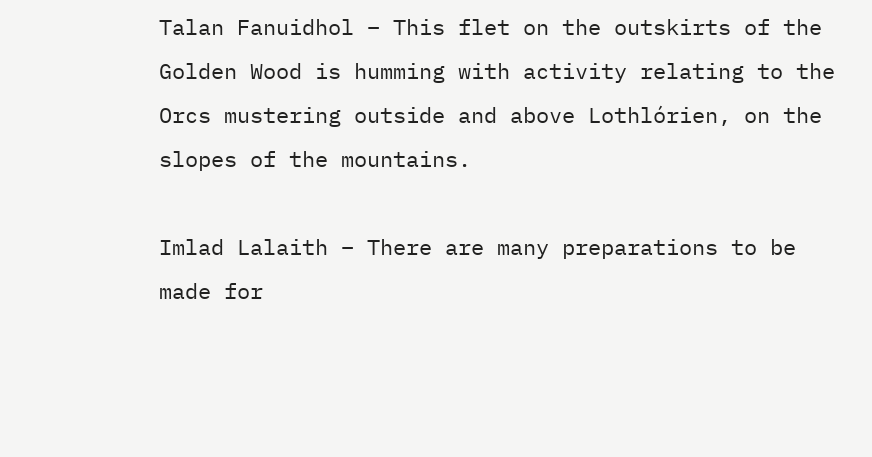Talan Fanuidhol – This flet on the outskirts of the Golden Wood is humming with activity relating to the Orcs mustering outside and above Lothlórien, on the slopes of the mountains.

Imlad Lalaith – There are many preparations to be made for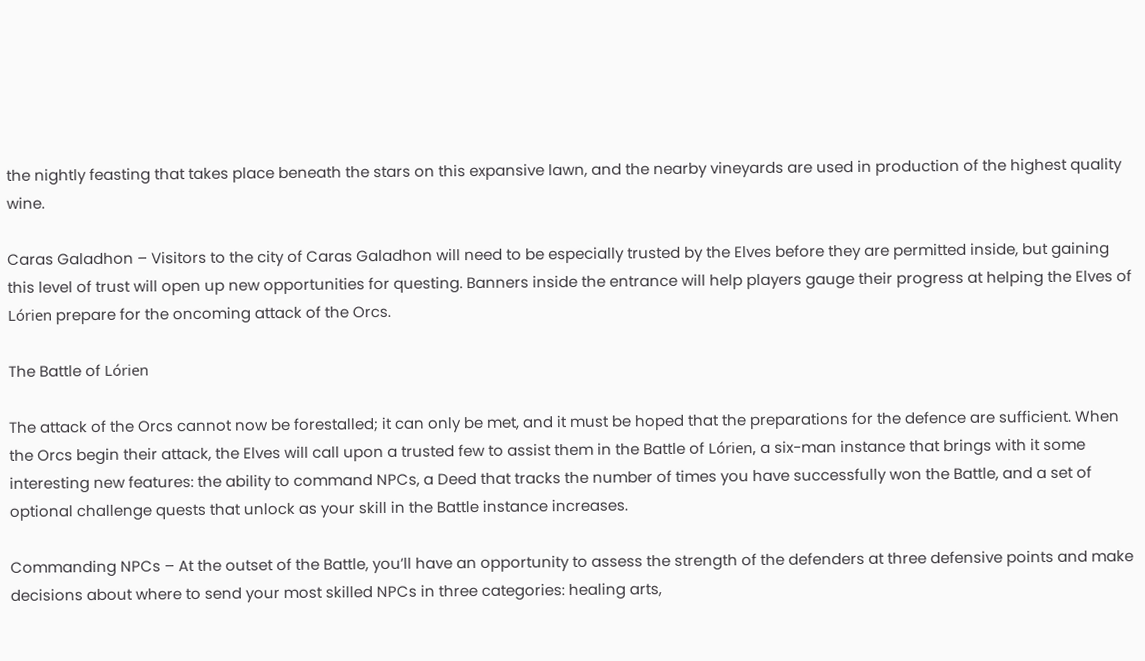the nightly feasting that takes place beneath the stars on this expansive lawn, and the nearby vineyards are used in production of the highest quality wine.

Caras Galadhon – Visitors to the city of Caras Galadhon will need to be especially trusted by the Elves before they are permitted inside, but gaining this level of trust will open up new opportunities for questing. Banners inside the entrance will help players gauge their progress at helping the Elves of Lórien prepare for the oncoming attack of the Orcs.

The Battle of Lórien

The attack of the Orcs cannot now be forestalled; it can only be met, and it must be hoped that the preparations for the defence are sufficient. When the Orcs begin their attack, the Elves will call upon a trusted few to assist them in the Battle of Lórien, a six-man instance that brings with it some interesting new features: the ability to command NPCs, a Deed that tracks the number of times you have successfully won the Battle, and a set of optional challenge quests that unlock as your skill in the Battle instance increases.

Commanding NPCs – At the outset of the Battle, you’ll have an opportunity to assess the strength of the defenders at three defensive points and make decisions about where to send your most skilled NPCs in three categories: healing arts,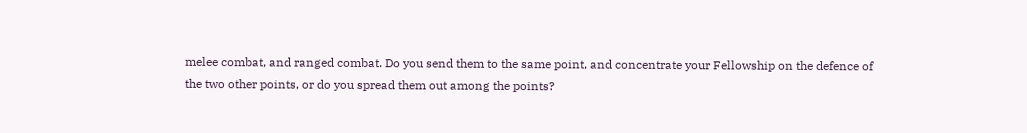melee combat, and ranged combat. Do you send them to the same point, and concentrate your Fellowship on the defence of the two other points, or do you spread them out among the points?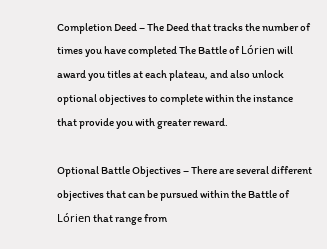Completion Deed – The Deed that tracks the number of times you have completed The Battle of Lórien will award you titles at each plateau, and also unlock optional objectives to complete within the instance that provide you with greater reward.

Optional Battle Objectives – There are several different objectives that can be pursued within the Battle of Lórien that range from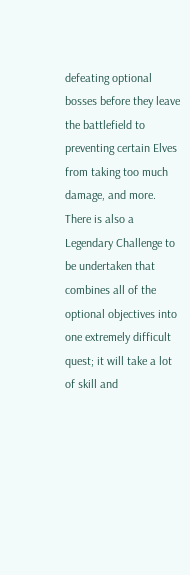defeating optional bosses before they leave the battlefield to preventing certain Elves from taking too much damage, and more. There is also a Legendary Challenge to be undertaken that combines all of the optional objectives into one extremely difficult quest; it will take a lot of skill and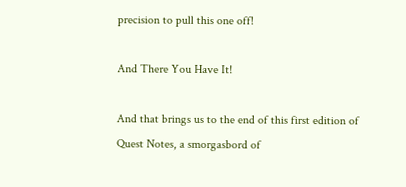precision to pull this one off!

And There You Have It!

And that brings us to the end of this first edition of Quest Notes, a smorgasbord of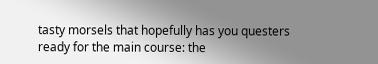tasty morsels that hopefully has you questers ready for the main course: the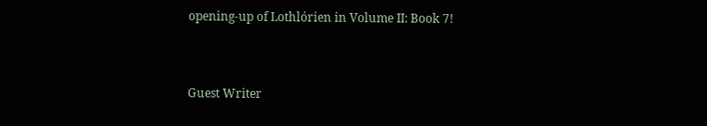opening-up of Lothlórien in Volume II: Book 7!


Guest Writer